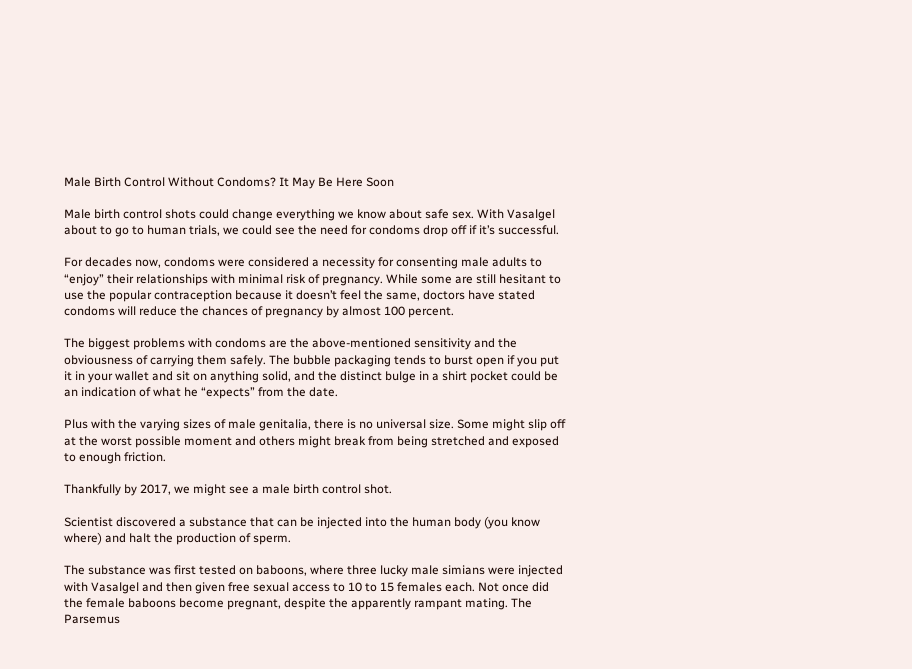Male Birth Control Without Condoms? It May Be Here Soon

Male birth control shots could change everything we know about safe sex. With Vasalgel about to go to human trials, we could see the need for condoms drop off if it’s successful.

For decades now, condoms were considered a necessity for consenting male adults to “enjoy” their relationships with minimal risk of pregnancy. While some are still hesitant to use the popular contraception because it doesn’t feel the same, doctors have stated condoms will reduce the chances of pregnancy by almost 100 percent.

The biggest problems with condoms are the above-mentioned sensitivity and the obviousness of carrying them safely. The bubble packaging tends to burst open if you put it in your wallet and sit on anything solid, and the distinct bulge in a shirt pocket could be an indication of what he “expects” from the date.

Plus with the varying sizes of male genitalia, there is no universal size. Some might slip off at the worst possible moment and others might break from being stretched and exposed to enough friction.

Thankfully by 2017, we might see a male birth control shot.

Scientist discovered a substance that can be injected into the human body (you know where) and halt the production of sperm.

The substance was first tested on baboons, where three lucky male simians were injected with Vasalgel and then given free sexual access to 10 to 15 females each. Not once did the female baboons become pregnant, despite the apparently rampant mating. The Parsemus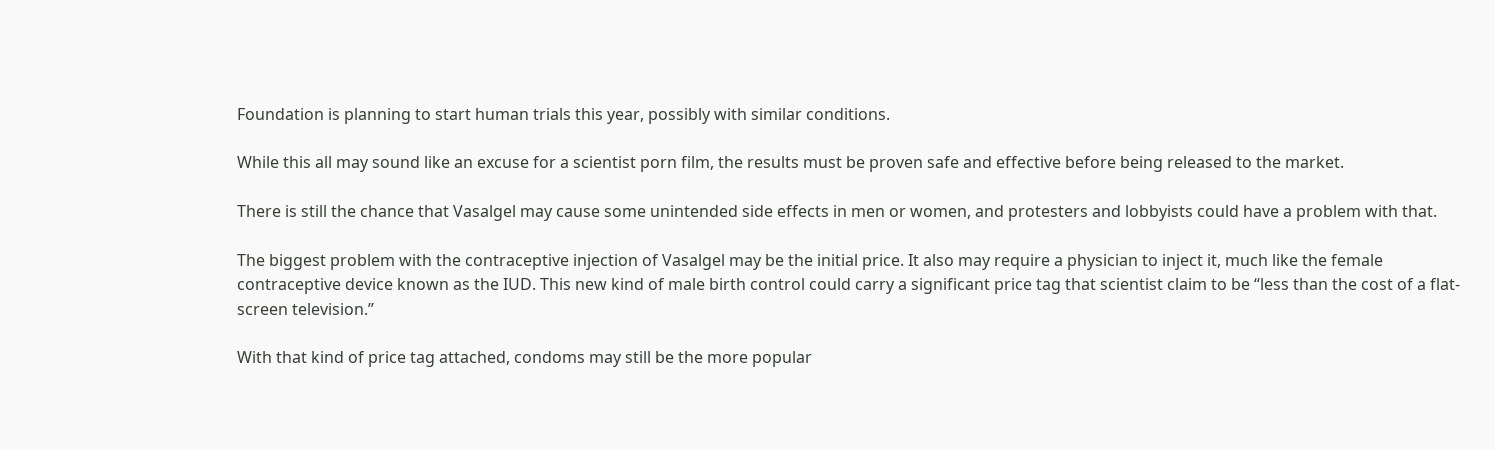Foundation is planning to start human trials this year, possibly with similar conditions.

While this all may sound like an excuse for a scientist porn film, the results must be proven safe and effective before being released to the market.

There is still the chance that Vasalgel may cause some unintended side effects in men or women, and protesters and lobbyists could have a problem with that.

The biggest problem with the contraceptive injection of Vasalgel may be the initial price. It also may require a physician to inject it, much like the female contraceptive device known as the IUD. This new kind of male birth control could carry a significant price tag that scientist claim to be “less than the cost of a flat-screen television.”

With that kind of price tag attached, condoms may still be the more popular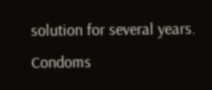solution for several years. Condoms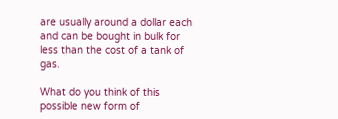are usually around a dollar each and can be bought in bulk for less than the cost of a tank of gas.

What do you think of this possible new form of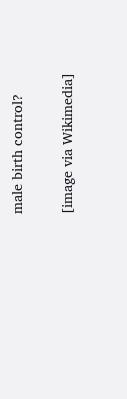male birth control?

[image via Wikimedia]